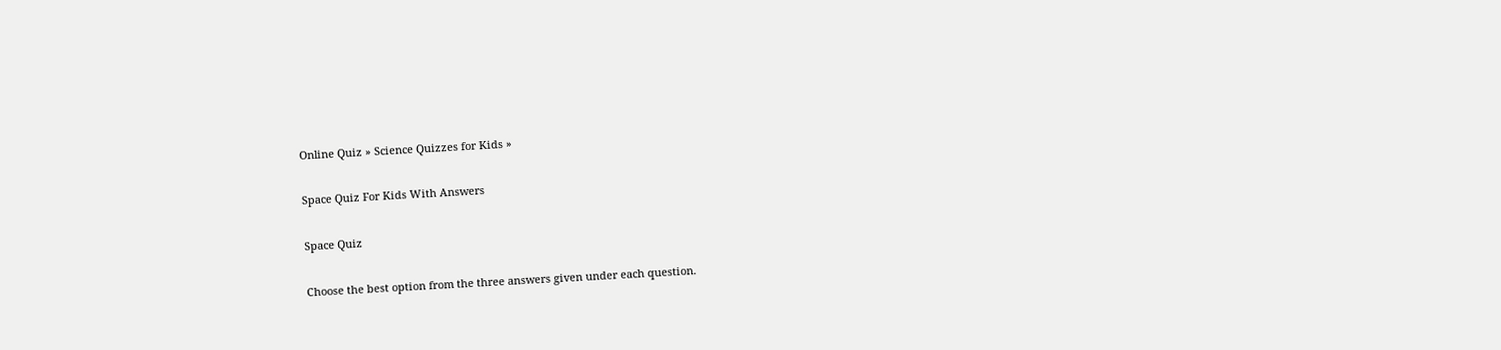Online Quiz » Science Quizzes for Kids »

Space Quiz For Kids With Answers

Space Quiz

Choose the best option from the three answers given under each question.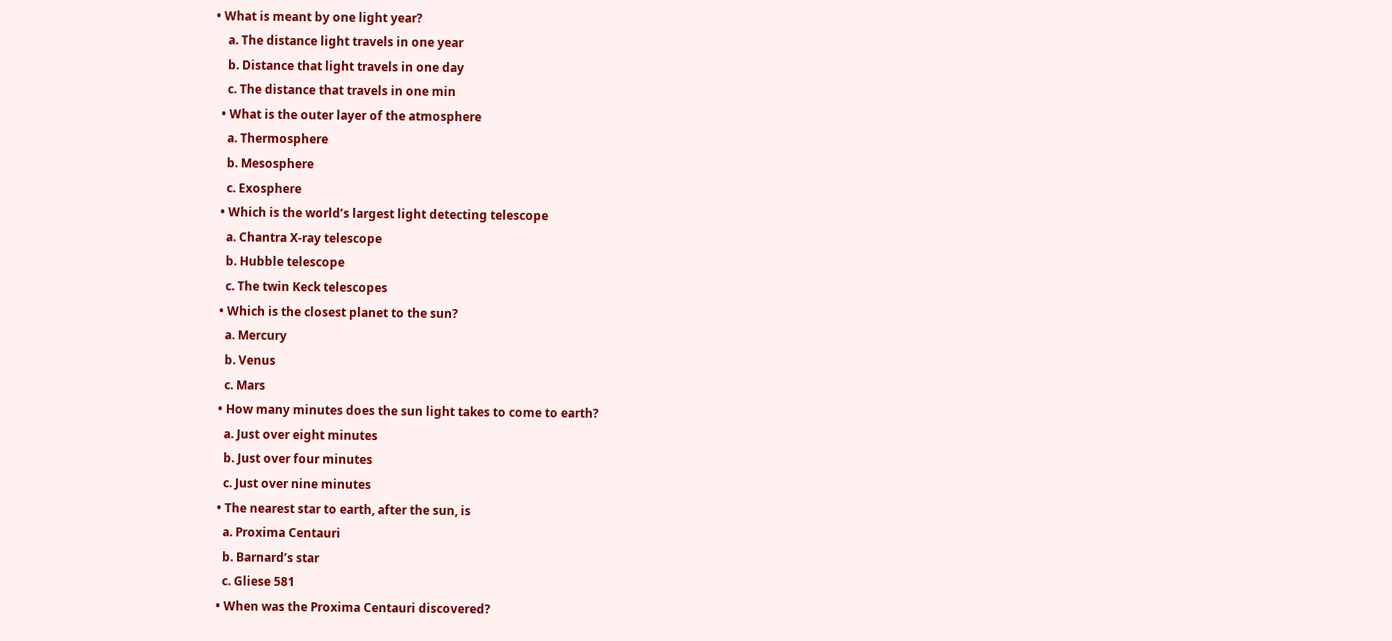• What is meant by one light year?
    a. The distance light travels in one year
    b. Distance that light travels in one day
    c. The distance that travels in one min
  • What is the outer layer of the atmosphere
    a. Thermosphere
    b. Mesosphere
    c. Exosphere
  • Which is the world’s largest light detecting telescope
    a. Chantra X-ray telescope
    b. Hubble telescope
    c. The twin Keck telescopes
  • Which is the closest planet to the sun?
    a. Mercury
    b. Venus
    c. Mars
  • How many minutes does the sun light takes to come to earth?
    a. Just over eight minutes
    b. Just over four minutes
    c. Just over nine minutes
  • The nearest star to earth, after the sun, is
    a. Proxima Centauri
    b. Barnard’s star
    c. Gliese 581
  • When was the Proxima Centauri discovered?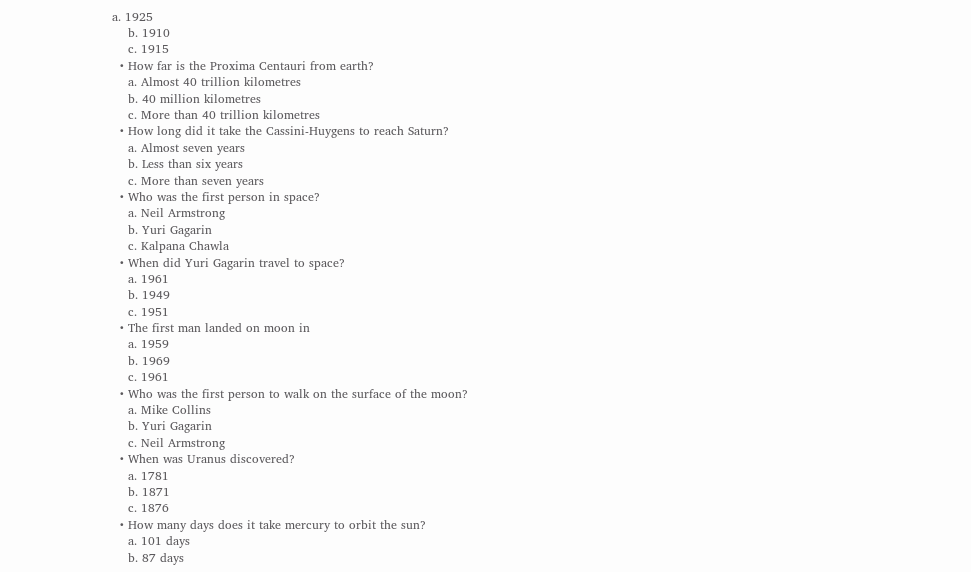a. 1925
    b. 1910
    c. 1915
  • How far is the Proxima Centauri from earth?
    a. Almost 40 trillion kilometres
    b. 40 million kilometres
    c. More than 40 trillion kilometres
  • How long did it take the Cassini-Huygens to reach Saturn?
    a. Almost seven years
    b. Less than six years
    c. More than seven years
  • Who was the first person in space?
    a. Neil Armstrong
    b. Yuri Gagarin
    c. Kalpana Chawla
  • When did Yuri Gagarin travel to space?
    a. 1961
    b. 1949
    c. 1951
  • The first man landed on moon in
    a. 1959
    b. 1969
    c. 1961
  • Who was the first person to walk on the surface of the moon?
    a. Mike Collins
    b. Yuri Gagarin
    c. Neil Armstrong
  • When was Uranus discovered?
    a. 1781
    b. 1871
    c. 1876
  • How many days does it take mercury to orbit the sun?
    a. 101 days
    b. 87 days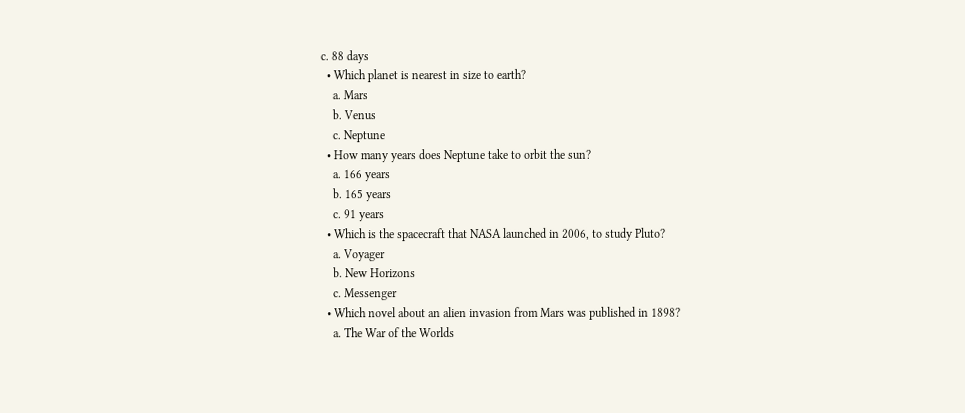c. 88 days
  • Which planet is nearest in size to earth?
    a. Mars
    b. Venus
    c. Neptune
  • How many years does Neptune take to orbit the sun?
    a. 166 years
    b. 165 years
    c. 91 years
  • Which is the spacecraft that NASA launched in 2006, to study Pluto?
    a. Voyager
    b. New Horizons
    c. Messenger
  • Which novel about an alien invasion from Mars was published in 1898?
    a. The War of the Worlds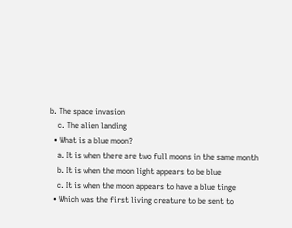b. The space invasion
    c. The alien landing
  • What is a blue moon?
    a. It is when there are two full moons in the same month
    b. It is when the moon light appears to be blue
    c. It is when the moon appears to have a blue tinge
  • Which was the first living creature to be sent to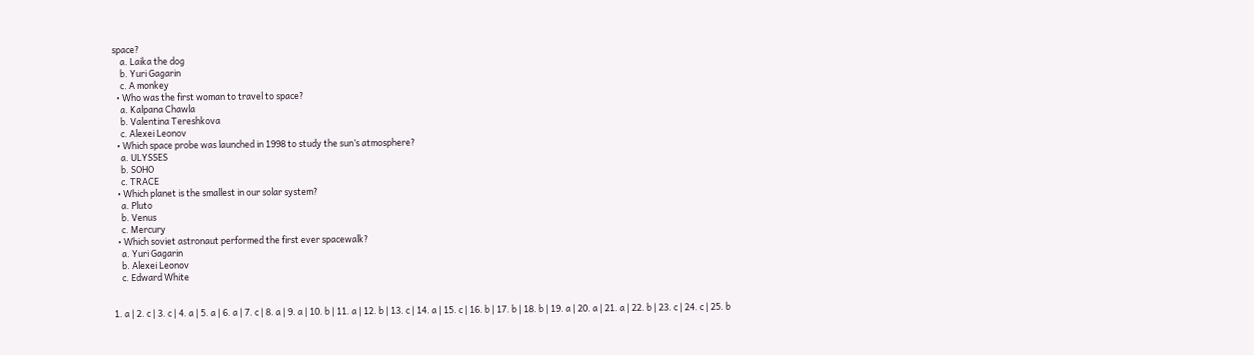space?
    a. Laika the dog
    b. Yuri Gagarin
    c. A monkey
  • Who was the first woman to travel to space?
    a. Kalpana Chawla
    b. Valentina Tereshkova
    c. Alexei Leonov
  • Which space probe was launched in 1998 to study the sun’s atmosphere?
    a. ULYSSES
    b. SOHO
    c. TRACE
  • Which planet is the smallest in our solar system?
    a. Pluto
    b. Venus
    c. Mercury
  • Which soviet astronaut performed the first ever spacewalk?
    a. Yuri Gagarin
    b. Alexei Leonov
    c. Edward White


1. a | 2. c | 3. c | 4. a | 5. a | 6. a | 7. c | 8. a | 9. a | 10. b | 11. a | 12. b | 13. c | 14. a | 15. c | 16. b | 17. b | 18. b | 19. a | 20. a | 21. a | 22. b | 23. c | 24. c | 25. b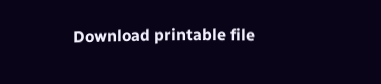Download printable file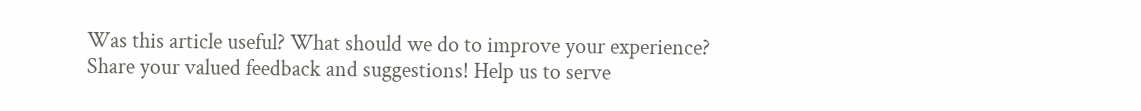Was this article useful? What should we do to improve your experience? Share your valued feedback and suggestions! Help us to serve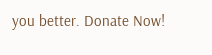you better. Donate Now!